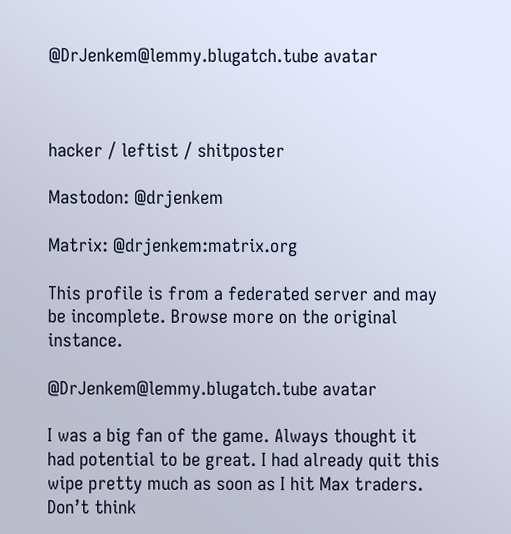@DrJenkem@lemmy.blugatch.tube avatar



hacker / leftist / shitposter

Mastodon: @drjenkem

Matrix: @drjenkem:matrix.org

This profile is from a federated server and may be incomplete. Browse more on the original instance.

@DrJenkem@lemmy.blugatch.tube avatar

I was a big fan of the game. Always thought it had potential to be great. I had already quit this wipe pretty much as soon as I hit Max traders. Don’t think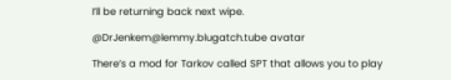I’ll be returning back next wipe.

@DrJenkem@lemmy.blugatch.tube avatar

There’s a mod for Tarkov called SPT that allows you to play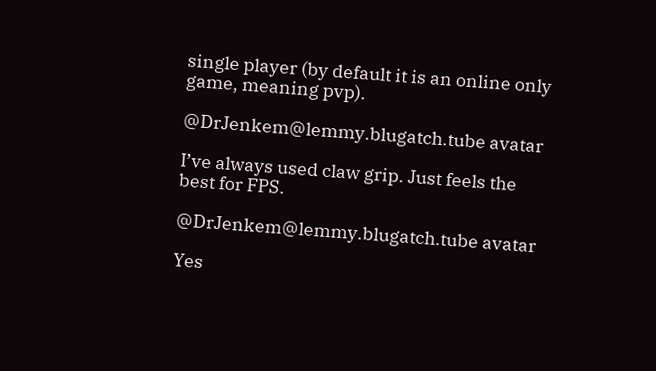single player (by default it is an online only game, meaning pvp).

@DrJenkem@lemmy.blugatch.tube avatar

I’ve always used claw grip. Just feels the best for FPS.

@DrJenkem@lemmy.blugatch.tube avatar

Yes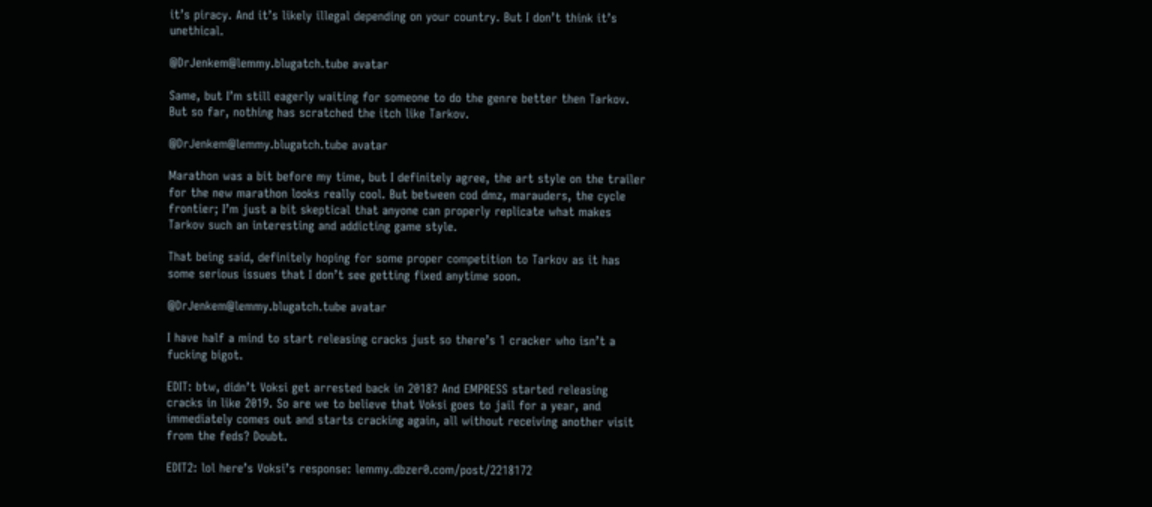it’s piracy. And it’s likely illegal depending on your country. But I don’t think it’s unethical.

@DrJenkem@lemmy.blugatch.tube avatar

Same, but I’m still eagerly waiting for someone to do the genre better then Tarkov. But so far, nothing has scratched the itch like Tarkov.

@DrJenkem@lemmy.blugatch.tube avatar

Marathon was a bit before my time, but I definitely agree, the art style on the trailer for the new marathon looks really cool. But between cod dmz, marauders, the cycle frontier; I’m just a bit skeptical that anyone can properly replicate what makes Tarkov such an interesting and addicting game style.

That being said, definitely hoping for some proper competition to Tarkov as it has some serious issues that I don’t see getting fixed anytime soon.

@DrJenkem@lemmy.blugatch.tube avatar

I have half a mind to start releasing cracks just so there’s 1 cracker who isn’t a fucking bigot.

EDIT: btw, didn’t Voksi get arrested back in 2018? And EMPRESS started releasing cracks in like 2019. So are we to believe that Voksi goes to jail for a year, and immediately comes out and starts cracking again, all without receiving another visit from the feds? Doubt.

EDIT2: lol here’s Voksi’s response: lemmy.dbzer0.com/post/2218172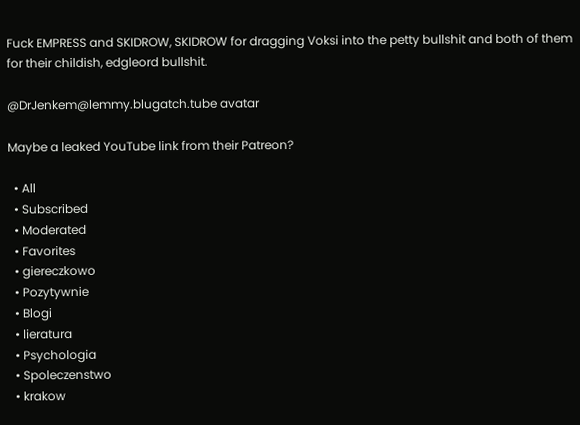Fuck EMPRESS and SKIDROW, SKIDROW for dragging Voksi into the petty bullshit and both of them for their childish, edgleord bullshit.

@DrJenkem@lemmy.blugatch.tube avatar

Maybe a leaked YouTube link from their Patreon?

  • All
  • Subscribed
  • Moderated
  • Favorites
  • giereczkowo
  • Pozytywnie
  • Blogi
  • lieratura
  • Psychologia
  • Spoleczenstwo
  • krakow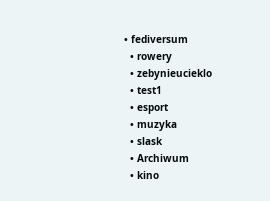• fediversum
  • rowery
  • zebynieucieklo
  • test1
  • esport
  • muzyka
  • slask
  • Archiwum
  • kino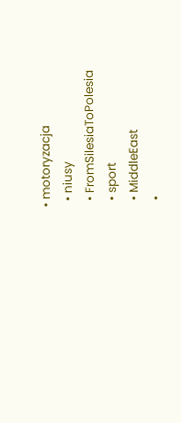• motoryzacja
  • niusy
  • FromSilesiaToPolesia
  • sport
  • MiddleEast
  •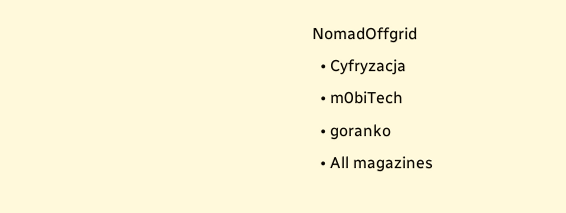NomadOffgrid
  • Cyfryzacja
  • m0biTech
  • goranko
  • All magazines